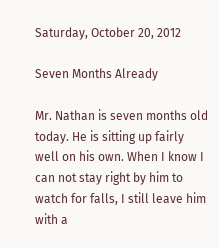Saturday, October 20, 2012

Seven Months Already

Mr. Nathan is seven months old today. He is sitting up fairly well on his own. When I know I can not stay right by him to watch for falls, I still leave him with a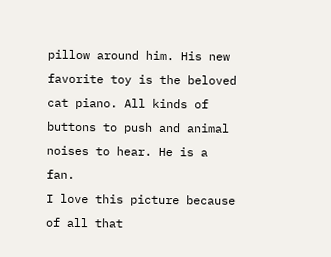pillow around him. His new favorite toy is the beloved cat piano. All kinds of buttons to push and animal noises to hear. He is a fan.
I love this picture because of all that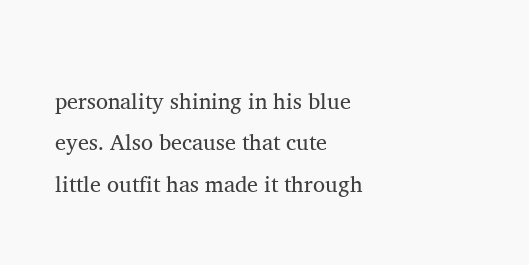personality shining in his blue eyes. Also because that cute little outfit has made it through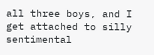all three boys, and I get attached to silly sentimental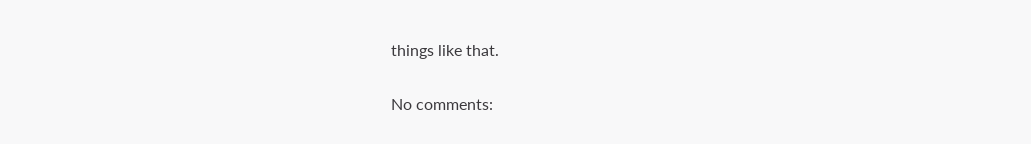things like that.

No comments: